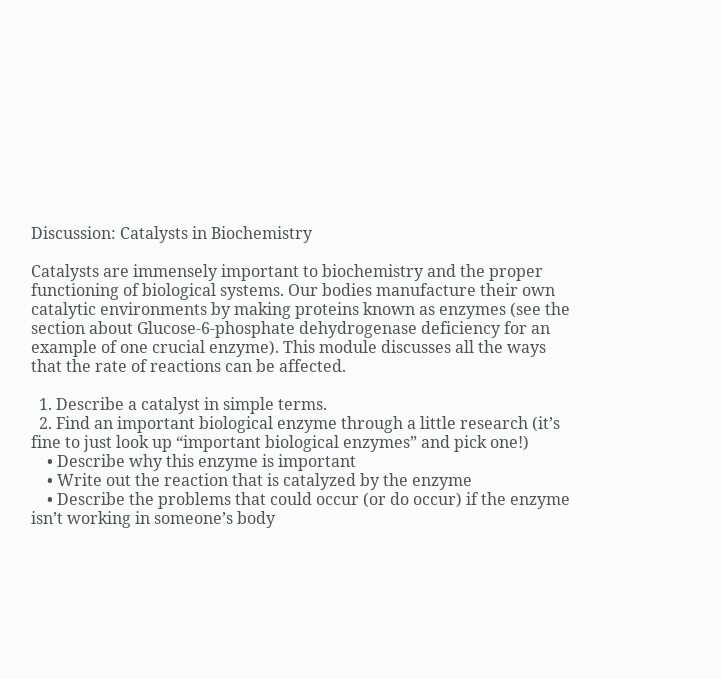Discussion: Catalysts in Biochemistry

Catalysts are immensely important to biochemistry and the proper functioning of biological systems. Our bodies manufacture their own catalytic environments by making proteins known as enzymes (see the section about Glucose-6-phosphate dehydrogenase deficiency for an example of one crucial enzyme). This module discusses all the ways that the rate of reactions can be affected.

  1. Describe a catalyst in simple terms.
  2. Find an important biological enzyme through a little research (it’s fine to just look up “important biological enzymes” and pick one!)
    • Describe why this enzyme is important
    • Write out the reaction that is catalyzed by the enzyme
    • Describe the problems that could occur (or do occur) if the enzyme isn’t working in someone’s body